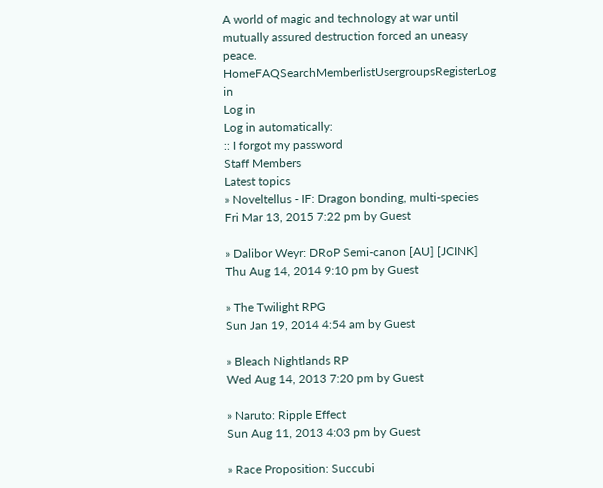A world of magic and technology at war until mutually assured destruction forced an uneasy peace.
HomeFAQSearchMemberlistUsergroupsRegisterLog in
Log in
Log in automatically:
:: I forgot my password
Staff Members
Latest topics
» Noveltellus - IF: Dragon bonding, multi-species
Fri Mar 13, 2015 7:22 pm by Guest

» Dalibor Weyr: DRoP Semi-canon [AU] [JCINK]
Thu Aug 14, 2014 9:10 pm by Guest

» The Twilight RPG
Sun Jan 19, 2014 4:54 am by Guest

» Bleach Nightlands RP
Wed Aug 14, 2013 7:20 pm by Guest

» Naruto: Ripple Effect
Sun Aug 11, 2013 4:03 pm by Guest

» Race Proposition: Succubi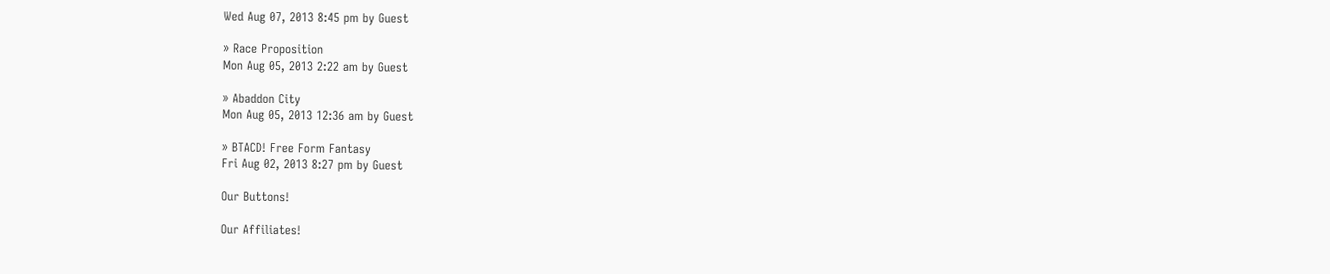Wed Aug 07, 2013 8:45 pm by Guest

» Race Proposition
Mon Aug 05, 2013 2:22 am by Guest

» Abaddon City
Mon Aug 05, 2013 12:36 am by Guest

» BTACD! Free Form Fantasy
Fri Aug 02, 2013 8:27 pm by Guest

Our Buttons!

Our Affiliates!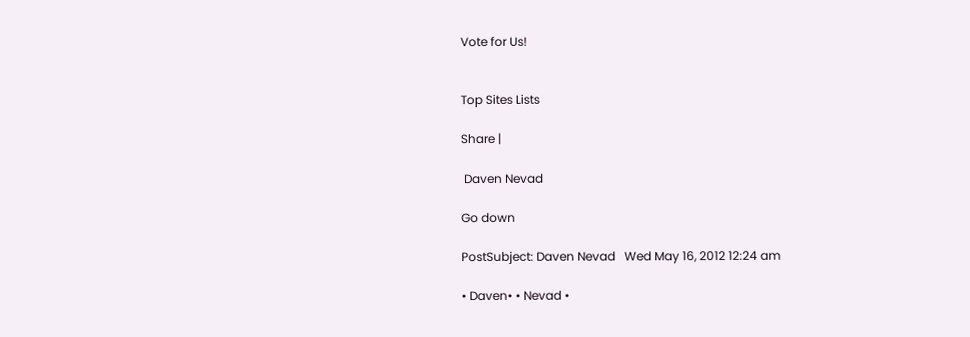Vote for Us!


Top Sites Lists

Share |

 Daven Nevad

Go down

PostSubject: Daven Nevad   Wed May 16, 2012 12:24 am

• Daven• • Nevad •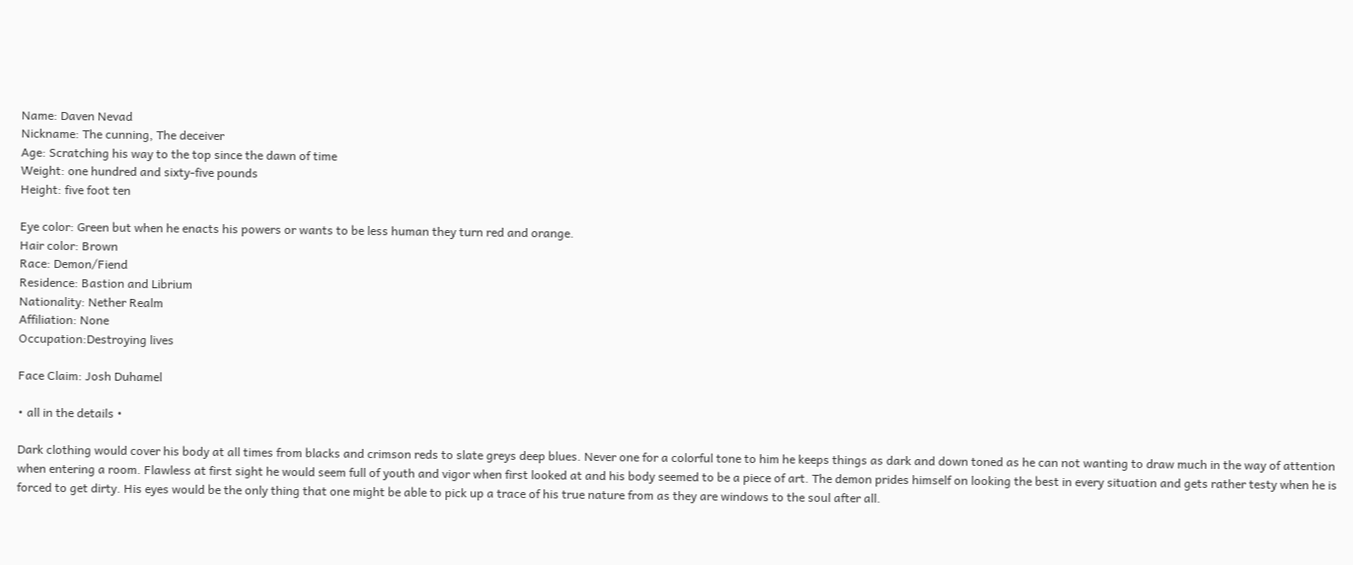Name: Daven Nevad
Nickname: The cunning, The deceiver
Age: Scratching his way to the top since the dawn of time
Weight: one hundred and sixty-five pounds
Height: five foot ten

Eye color: Green but when he enacts his powers or wants to be less human they turn red and orange.
Hair color: Brown
Race: Demon/Fiend
Residence: Bastion and Librium
Nationality: Nether Realm
Affiliation: None
Occupation:Destroying lives

Face Claim: Josh Duhamel

• all in the details •

Dark clothing would cover his body at all times from blacks and crimson reds to slate greys deep blues. Never one for a colorful tone to him he keeps things as dark and down toned as he can not wanting to draw much in the way of attention when entering a room. Flawless at first sight he would seem full of youth and vigor when first looked at and his body seemed to be a piece of art. The demon prides himself on looking the best in every situation and gets rather testy when he is forced to get dirty. His eyes would be the only thing that one might be able to pick up a trace of his true nature from as they are windows to the soul after all.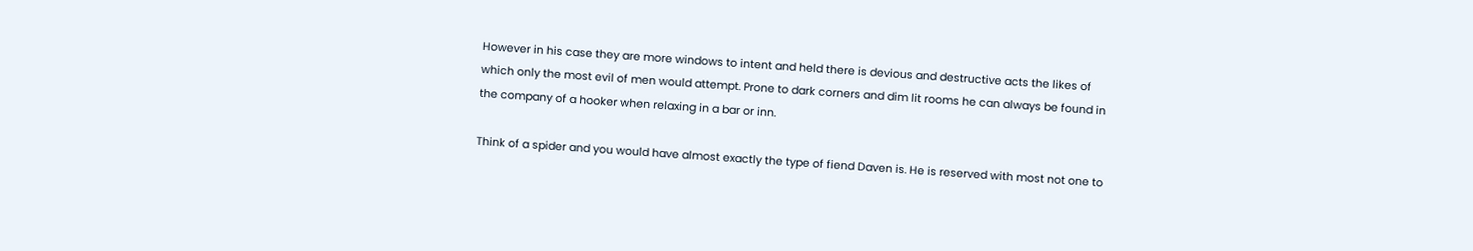However in his case they are more windows to intent and held there is devious and destructive acts the likes of which only the most evil of men would attempt. Prone to dark corners and dim lit rooms he can always be found in the company of a hooker when relaxing in a bar or inn.

Think of a spider and you would have almost exactly the type of fiend Daven is. He is reserved with most not one to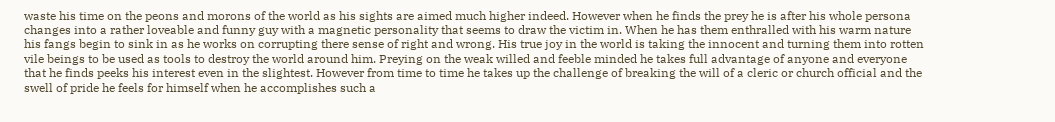waste his time on the peons and morons of the world as his sights are aimed much higher indeed. However when he finds the prey he is after his whole persona changes into a rather loveable and funny guy with a magnetic personality that seems to draw the victim in. When he has them enthralled with his warm nature his fangs begin to sink in as he works on corrupting there sense of right and wrong. His true joy in the world is taking the innocent and turning them into rotten vile beings to be used as tools to destroy the world around him. Preying on the weak willed and feeble minded he takes full advantage of anyone and everyone that he finds peeks his interest even in the slightest. However from time to time he takes up the challenge of breaking the will of a cleric or church official and the swell of pride he feels for himself when he accomplishes such a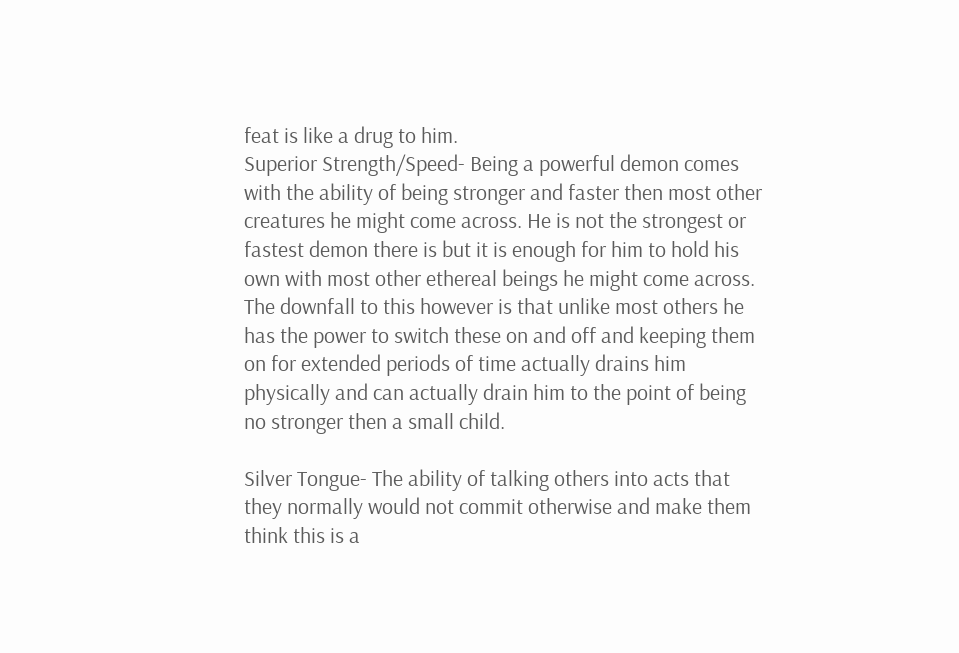feat is like a drug to him.
Superior Strength/Speed- Being a powerful demon comes with the ability of being stronger and faster then most other creatures he might come across. He is not the strongest or fastest demon there is but it is enough for him to hold his own with most other ethereal beings he might come across. The downfall to this however is that unlike most others he has the power to switch these on and off and keeping them on for extended periods of time actually drains him physically and can actually drain him to the point of being no stronger then a small child.

Silver Tongue- The ability of talking others into acts that they normally would not commit otherwise and make them think this is a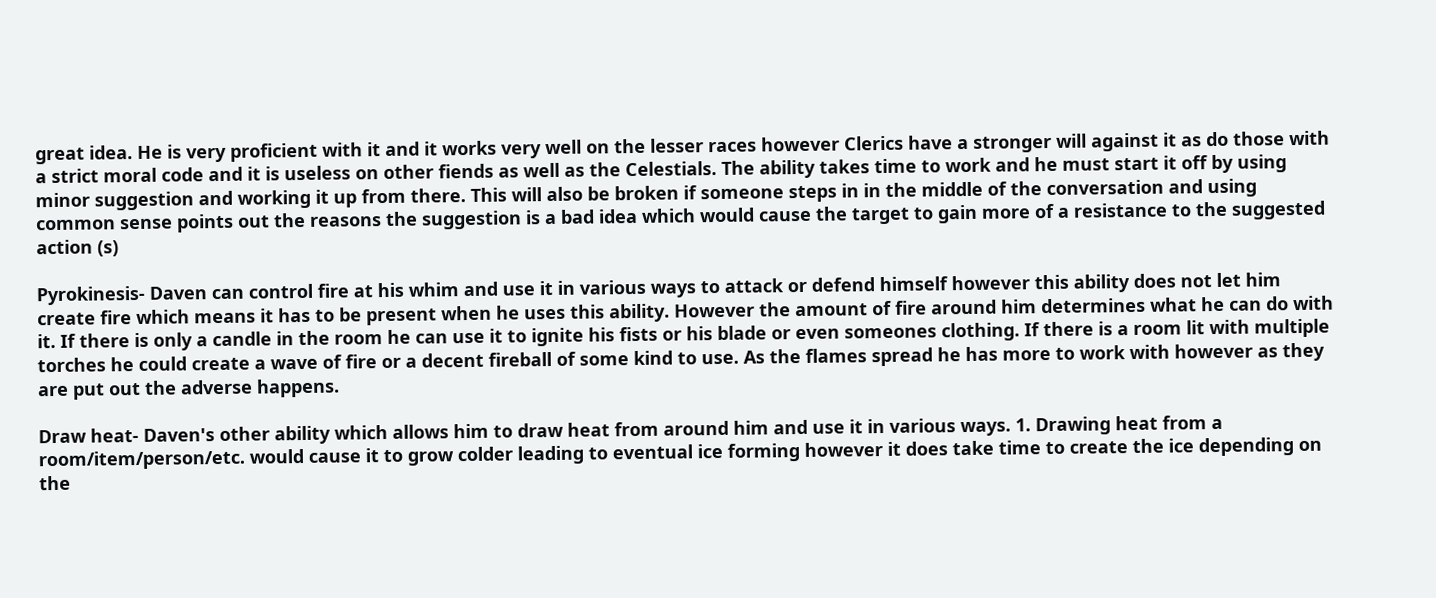great idea. He is very proficient with it and it works very well on the lesser races however Clerics have a stronger will against it as do those with a strict moral code and it is useless on other fiends as well as the Celestials. The ability takes time to work and he must start it off by using minor suggestion and working it up from there. This will also be broken if someone steps in in the middle of the conversation and using common sense points out the reasons the suggestion is a bad idea which would cause the target to gain more of a resistance to the suggested action (s)

Pyrokinesis- Daven can control fire at his whim and use it in various ways to attack or defend himself however this ability does not let him create fire which means it has to be present when he uses this ability. However the amount of fire around him determines what he can do with it. If there is only a candle in the room he can use it to ignite his fists or his blade or even someones clothing. If there is a room lit with multiple torches he could create a wave of fire or a decent fireball of some kind to use. As the flames spread he has more to work with however as they are put out the adverse happens.

Draw heat- Daven's other ability which allows him to draw heat from around him and use it in various ways. 1. Drawing heat from a room/item/person/etc. would cause it to grow colder leading to eventual ice forming however it does take time to create the ice depending on the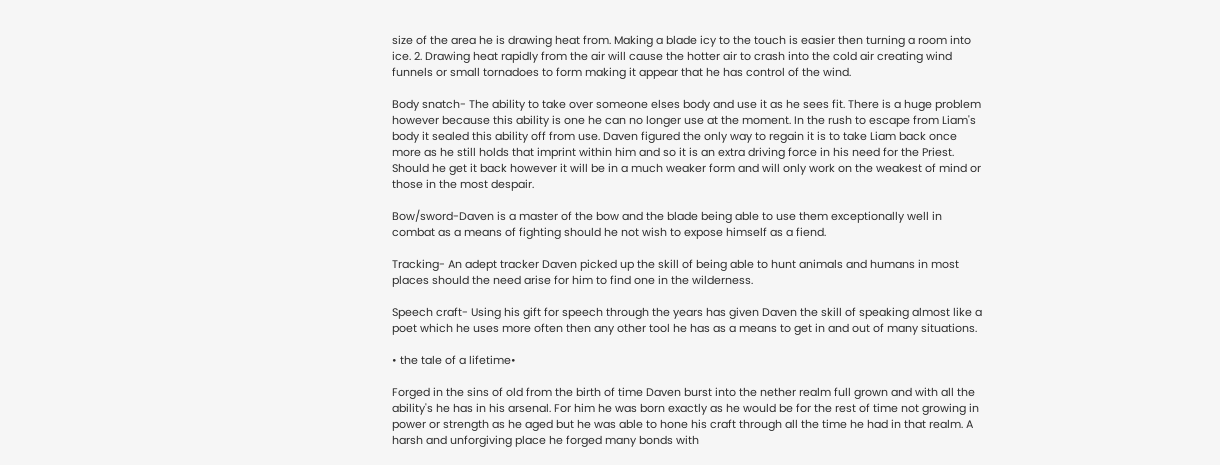size of the area he is drawing heat from. Making a blade icy to the touch is easier then turning a room into ice. 2. Drawing heat rapidly from the air will cause the hotter air to crash into the cold air creating wind funnels or small tornadoes to form making it appear that he has control of the wind.

Body snatch- The ability to take over someone elses body and use it as he sees fit. There is a huge problem however because this ability is one he can no longer use at the moment. In the rush to escape from Liam's body it sealed this ability off from use. Daven figured the only way to regain it is to take Liam back once more as he still holds that imprint within him and so it is an extra driving force in his need for the Priest. Should he get it back however it will be in a much weaker form and will only work on the weakest of mind or those in the most despair.

Bow/sword-Daven is a master of the bow and the blade being able to use them exceptionally well in combat as a means of fighting should he not wish to expose himself as a fiend.

Tracking- An adept tracker Daven picked up the skill of being able to hunt animals and humans in most places should the need arise for him to find one in the wilderness.

Speech craft- Using his gift for speech through the years has given Daven the skill of speaking almost like a poet which he uses more often then any other tool he has as a means to get in and out of many situations.

• the tale of a lifetime•

Forged in the sins of old from the birth of time Daven burst into the nether realm full grown and with all the ability's he has in his arsenal. For him he was born exactly as he would be for the rest of time not growing in power or strength as he aged but he was able to hone his craft through all the time he had in that realm. A harsh and unforgiving place he forged many bonds with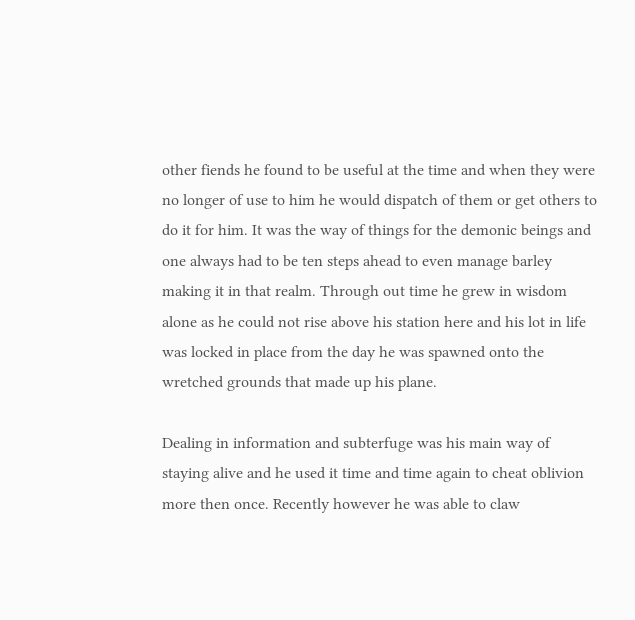other fiends he found to be useful at the time and when they were no longer of use to him he would dispatch of them or get others to do it for him. It was the way of things for the demonic beings and one always had to be ten steps ahead to even manage barley making it in that realm. Through out time he grew in wisdom alone as he could not rise above his station here and his lot in life was locked in place from the day he was spawned onto the wretched grounds that made up his plane.

Dealing in information and subterfuge was his main way of staying alive and he used it time and time again to cheat oblivion more then once. Recently however he was able to claw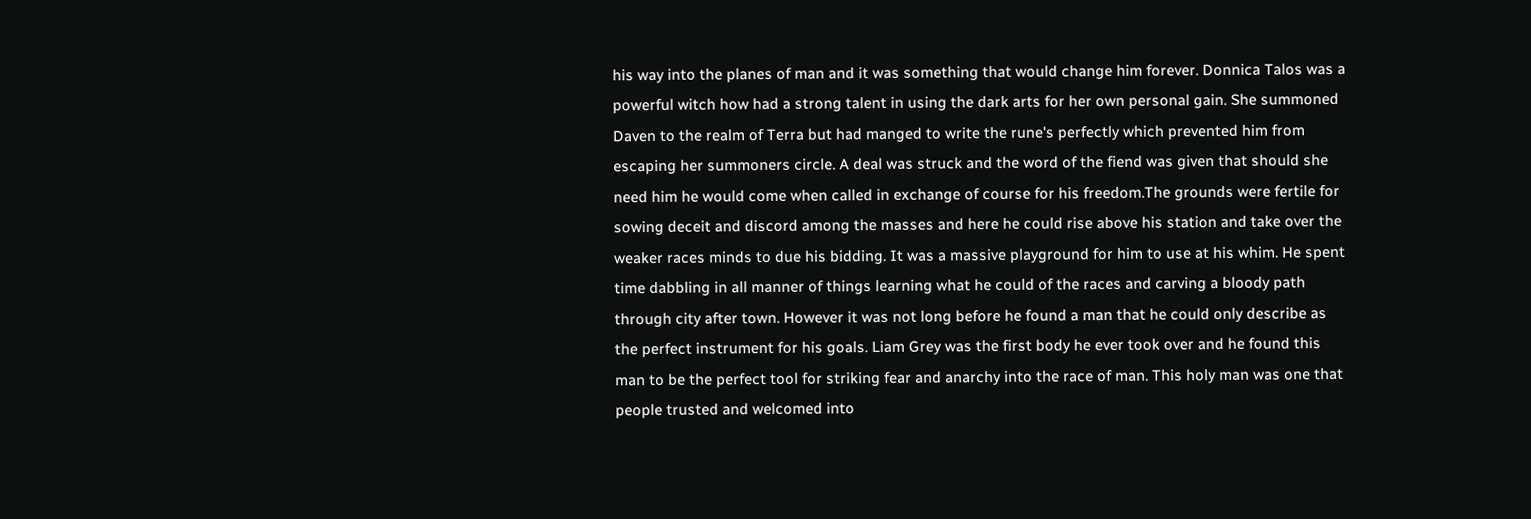his way into the planes of man and it was something that would change him forever. Donnica Talos was a powerful witch how had a strong talent in using the dark arts for her own personal gain. She summoned Daven to the realm of Terra but had manged to write the rune's perfectly which prevented him from escaping her summoners circle. A deal was struck and the word of the fiend was given that should she need him he would come when called in exchange of course for his freedom.The grounds were fertile for sowing deceit and discord among the masses and here he could rise above his station and take over the weaker races minds to due his bidding. It was a massive playground for him to use at his whim. He spent time dabbling in all manner of things learning what he could of the races and carving a bloody path through city after town. However it was not long before he found a man that he could only describe as the perfect instrument for his goals. Liam Grey was the first body he ever took over and he found this man to be the perfect tool for striking fear and anarchy into the race of man. This holy man was one that people trusted and welcomed into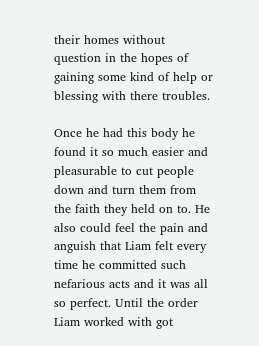their homes without question in the hopes of gaining some kind of help or blessing with there troubles.

Once he had this body he found it so much easier and pleasurable to cut people down and turn them from the faith they held on to. He also could feel the pain and anguish that Liam felt every time he committed such nefarious acts and it was all so perfect. Until the order Liam worked with got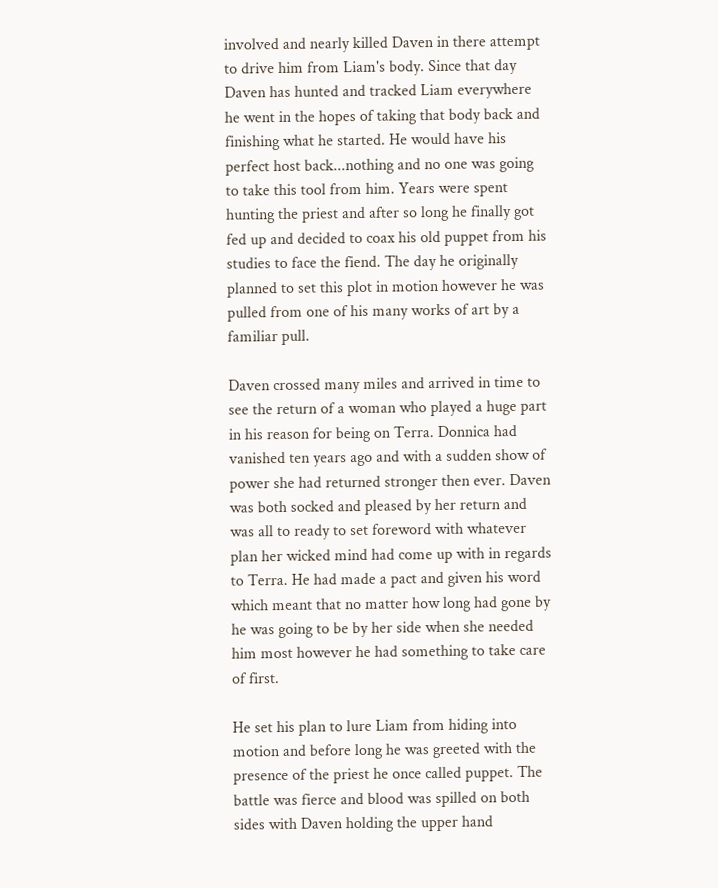involved and nearly killed Daven in there attempt to drive him from Liam's body. Since that day Daven has hunted and tracked Liam everywhere he went in the hopes of taking that body back and finishing what he started. He would have his perfect host back...nothing and no one was going to take this tool from him. Years were spent hunting the priest and after so long he finally got fed up and decided to coax his old puppet from his studies to face the fiend. The day he originally planned to set this plot in motion however he was pulled from one of his many works of art by a familiar pull.

Daven crossed many miles and arrived in time to see the return of a woman who played a huge part in his reason for being on Terra. Donnica had vanished ten years ago and with a sudden show of power she had returned stronger then ever. Daven was both socked and pleased by her return and was all to ready to set foreword with whatever plan her wicked mind had come up with in regards to Terra. He had made a pact and given his word which meant that no matter how long had gone by he was going to be by her side when she needed him most however he had something to take care of first.

He set his plan to lure Liam from hiding into motion and before long he was greeted with the presence of the priest he once called puppet. The battle was fierce and blood was spilled on both sides with Daven holding the upper hand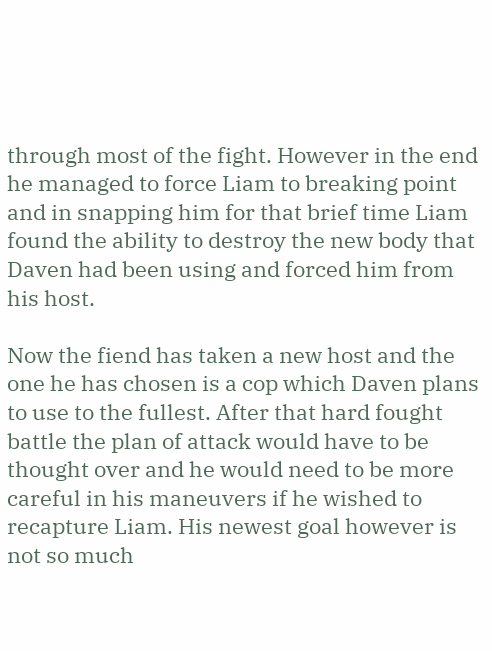through most of the fight. However in the end he managed to force Liam to breaking point and in snapping him for that brief time Liam found the ability to destroy the new body that Daven had been using and forced him from his host.

Now the fiend has taken a new host and the one he has chosen is a cop which Daven plans to use to the fullest. After that hard fought battle the plan of attack would have to be thought over and he would need to be more careful in his maneuvers if he wished to recapture Liam. His newest goal however is not so much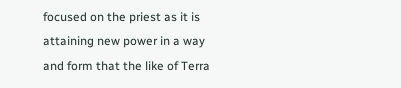focused on the priest as it is attaining new power in a way and form that the like of Terra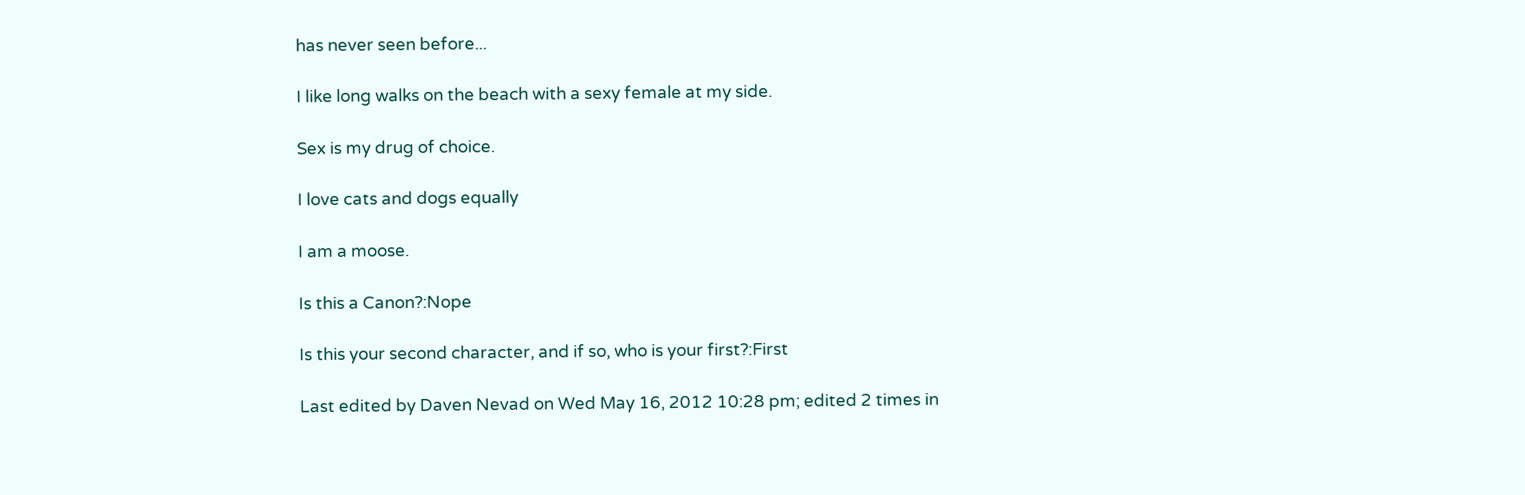has never seen before...

I like long walks on the beach with a sexy female at my side.

Sex is my drug of choice.

I love cats and dogs equally

I am a moose.

Is this a Canon?:Nope

Is this your second character, and if so, who is your first?:First

Last edited by Daven Nevad on Wed May 16, 2012 10:28 pm; edited 2 times in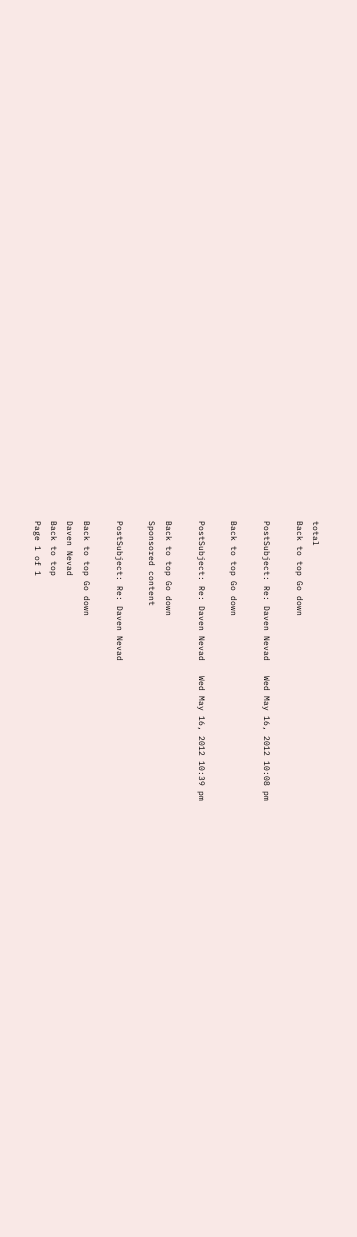total
Back to top Go down

PostSubject: Re: Daven Nevad   Wed May 16, 2012 10:08 pm

Back to top Go down

PostSubject: Re: Daven Nevad   Wed May 16, 2012 10:39 pm

Back to top Go down
Sponsored content

PostSubject: Re: Daven Nevad

Back to top Go down
Daven Nevad
Back to top
Page 1 of 1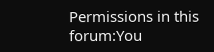Permissions in this forum:You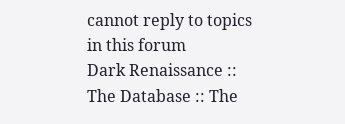cannot reply to topics in this forum
Dark Renaissance :: The Database :: The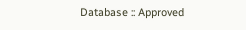Database :: Approved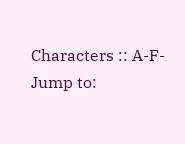Characters :: A-F-
Jump to: